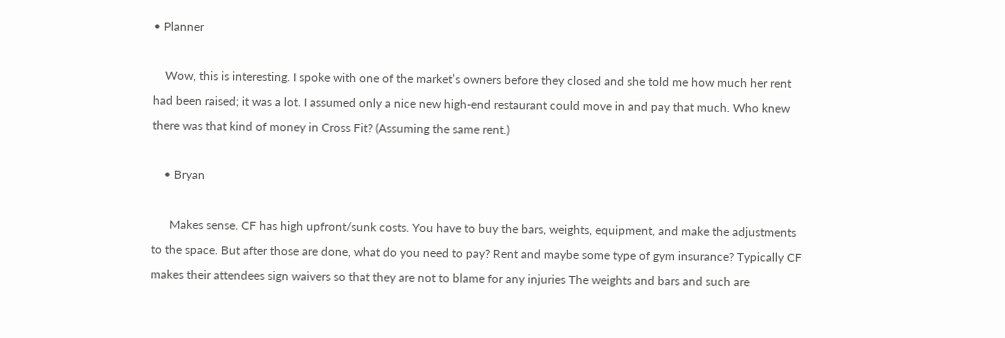• Planner

    Wow, this is interesting. I spoke with one of the market’s owners before they closed and she told me how much her rent had been raised; it was a lot. I assumed only a nice new high-end restaurant could move in and pay that much. Who knew there was that kind of money in Cross Fit? (Assuming the same rent.)

    • Bryan

      Makes sense. CF has high upfront/sunk costs. You have to buy the bars, weights, equipment, and make the adjustments to the space. But after those are done, what do you need to pay? Rent and maybe some type of gym insurance? Typically CF makes their attendees sign waivers so that they are not to blame for any injuries The weights and bars and such are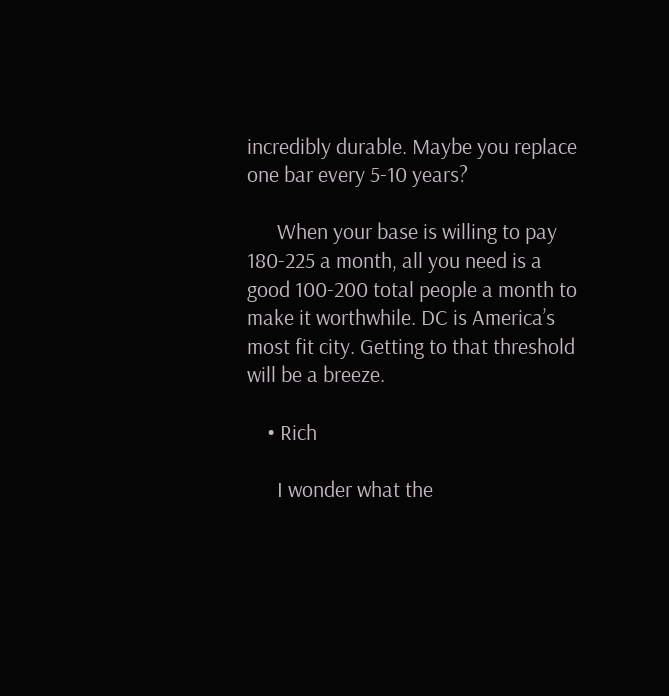incredibly durable. Maybe you replace one bar every 5-10 years?

      When your base is willing to pay 180-225 a month, all you need is a good 100-200 total people a month to make it worthwhile. DC is America’s most fit city. Getting to that threshold will be a breeze.

    • Rich

      I wonder what the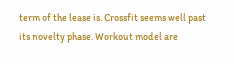term of the lease is. Crossfit seems well past its novelty phase. Workout model are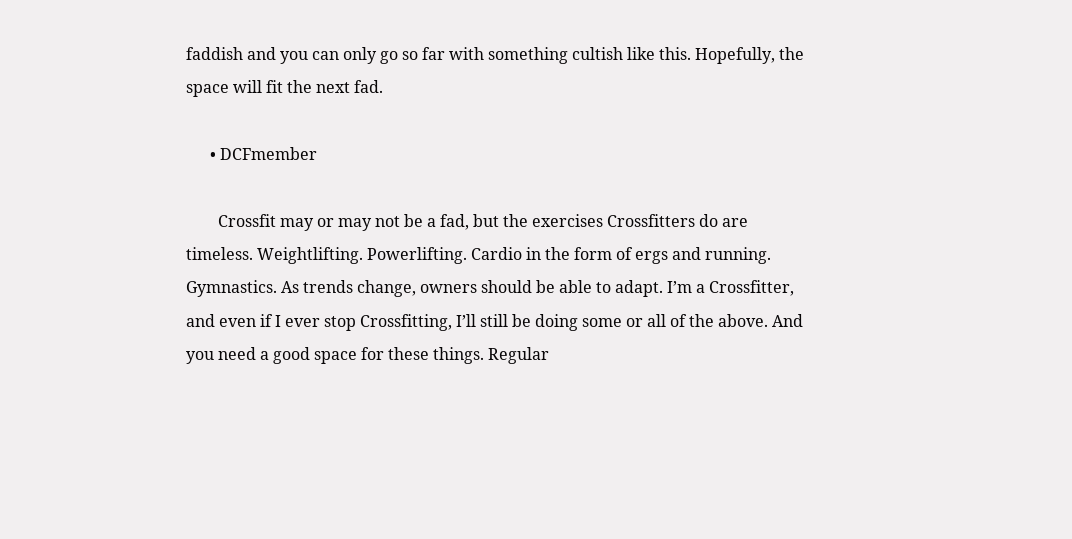faddish and you can only go so far with something cultish like this. Hopefully, the space will fit the next fad.

      • DCFmember

        Crossfit may or may not be a fad, but the exercises Crossfitters do are timeless. Weightlifting. Powerlifting. Cardio in the form of ergs and running. Gymnastics. As trends change, owners should be able to adapt. I’m a Crossfitter, and even if I ever stop Crossfitting, I’ll still be doing some or all of the above. And you need a good space for these things. Regular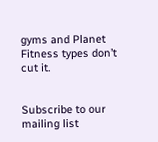gyms and Planet Fitness types don’t cut it.


Subscribe to our mailing list